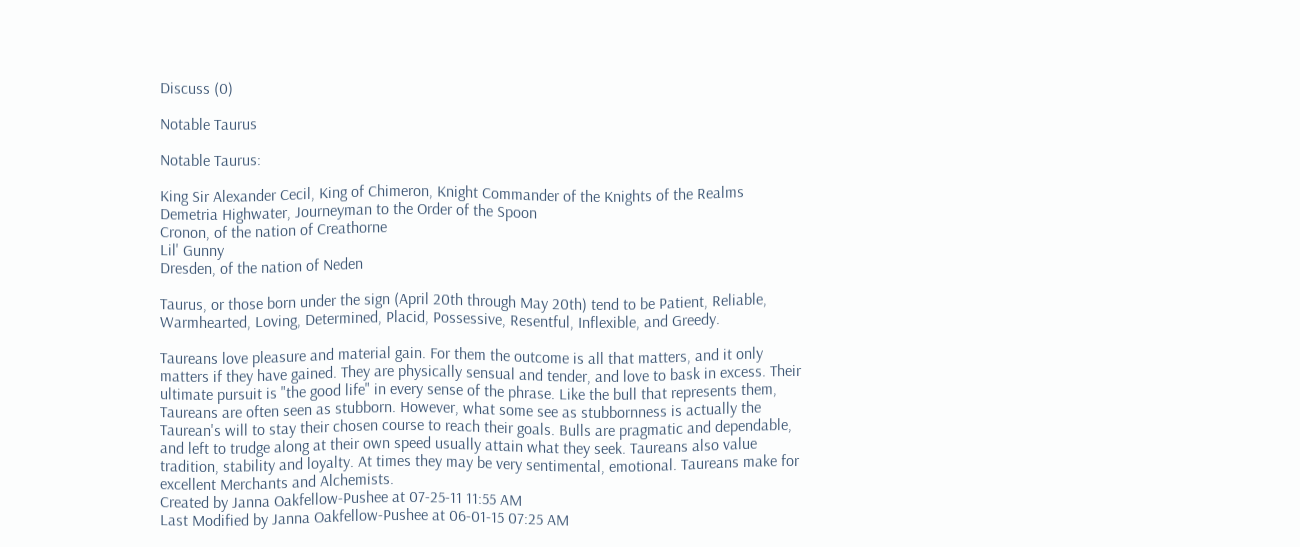Discuss (0)

Notable Taurus

Notable Taurus:

King Sir Alexander Cecil, King of Chimeron, Knight Commander of the Knights of the Realms
Demetria Highwater, Journeyman to the Order of the Spoon
Cronon, of the nation of Creathorne
Lil' Gunny
Dresden, of the nation of Neden

Taurus, or those born under the sign (April 20th through May 20th) tend to be Patient, Reliable, Warmhearted, Loving, Determined, Placid, Possessive, Resentful, Inflexible, and Greedy.

Taureans love pleasure and material gain. For them the outcome is all that matters, and it only matters if they have gained. They are physically sensual and tender, and love to bask in excess. Their ultimate pursuit is "the good life" in every sense of the phrase. Like the bull that represents them, Taureans are often seen as stubborn. However, what some see as stubbornness is actually the Taurean's will to stay their chosen course to reach their goals. Bulls are pragmatic and dependable, and left to trudge along at their own speed usually attain what they seek. Taureans also value tradition, stability and loyalty. At times they may be very sentimental, emotional. Taureans make for excellent Merchants and Alchemists.
Created by Janna Oakfellow-Pushee at 07-25-11 11:55 AM
Last Modified by Janna Oakfellow-Pushee at 06-01-15 07:25 AM